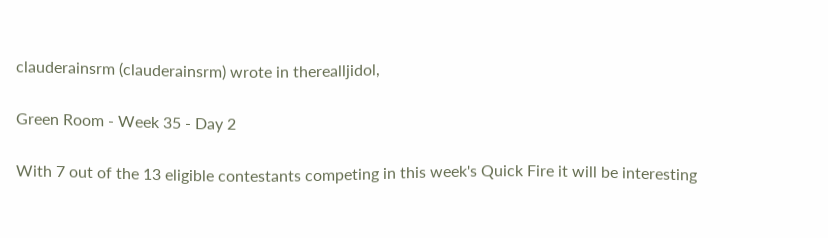clauderainsrm (clauderainsrm) wrote in therealljidol,

Green Room - Week 35 - Day 2

With 7 out of the 13 eligible contestants competing in this week's Quick Fire it will be interesting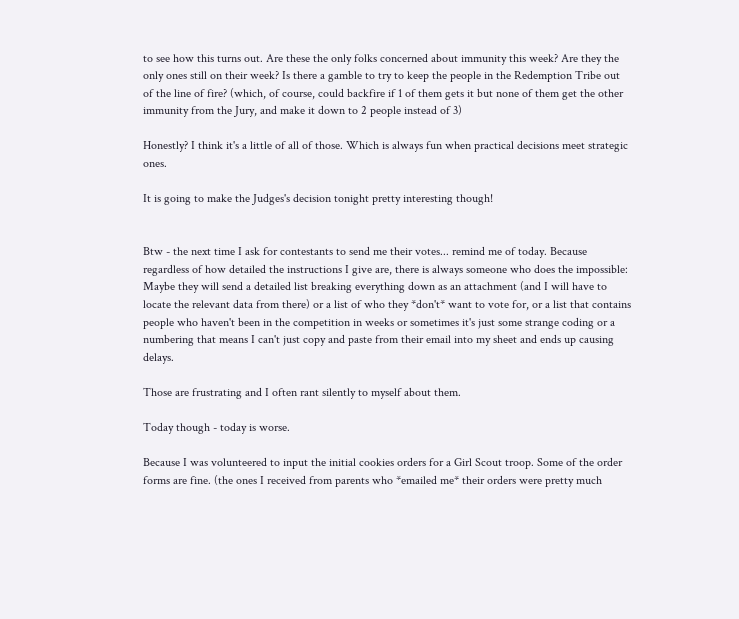to see how this turns out. Are these the only folks concerned about immunity this week? Are they the only ones still on their week? Is there a gamble to try to keep the people in the Redemption Tribe out of the line of fire? (which, of course, could backfire if 1 of them gets it but none of them get the other immunity from the Jury, and make it down to 2 people instead of 3)

Honestly? I think it's a little of all of those. Which is always fun when practical decisions meet strategic ones.

It is going to make the Judges's decision tonight pretty interesting though!


Btw - the next time I ask for contestants to send me their votes... remind me of today. Because regardless of how detailed the instructions I give are, there is always someone who does the impossible: Maybe they will send a detailed list breaking everything down as an attachment (and I will have to locate the relevant data from there) or a list of who they *don't* want to vote for, or a list that contains people who haven't been in the competition in weeks or sometimes it's just some strange coding or a numbering that means I can't just copy and paste from their email into my sheet and ends up causing delays.

Those are frustrating and I often rant silently to myself about them.

Today though - today is worse.

Because I was volunteered to input the initial cookies orders for a Girl Scout troop. Some of the order forms are fine. (the ones I received from parents who *emailed me* their orders were pretty much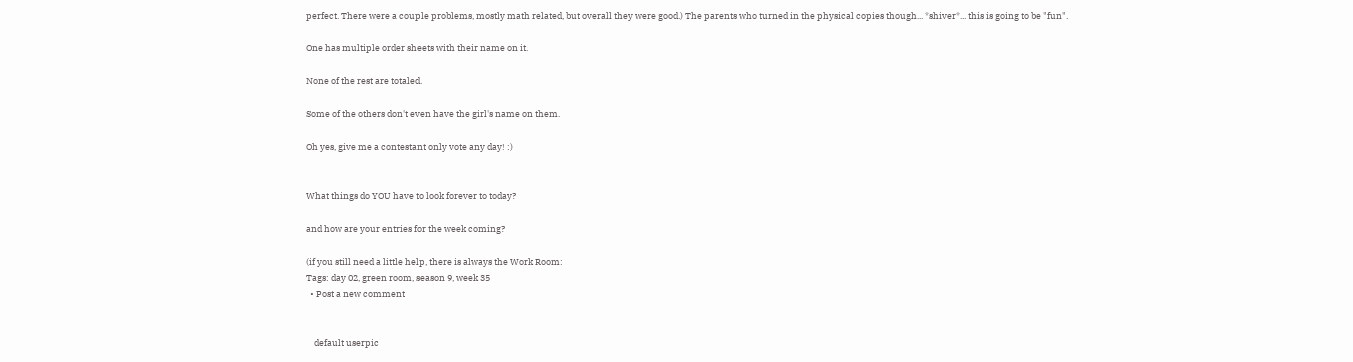perfect. There were a couple problems, mostly math related, but overall they were good.) The parents who turned in the physical copies though... *shiver*... this is going to be "fun".

One has multiple order sheets with their name on it.

None of the rest are totaled.

Some of the others don't even have the girl's name on them.

Oh yes, give me a contestant only vote any day! :)


What things do YOU have to look forever to today?

and how are your entries for the week coming?

(if you still need a little help, there is always the Work Room:
Tags: day 02, green room, season 9, week 35
  • Post a new comment


    default userpic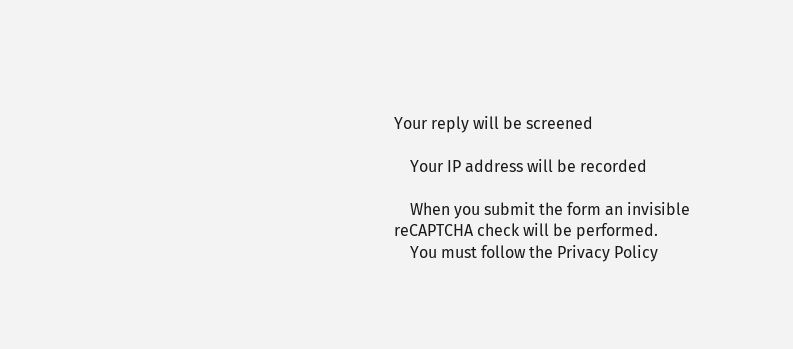Your reply will be screened

    Your IP address will be recorded

    When you submit the form an invisible reCAPTCHA check will be performed.
    You must follow the Privacy Policy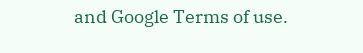and Google Terms of use.